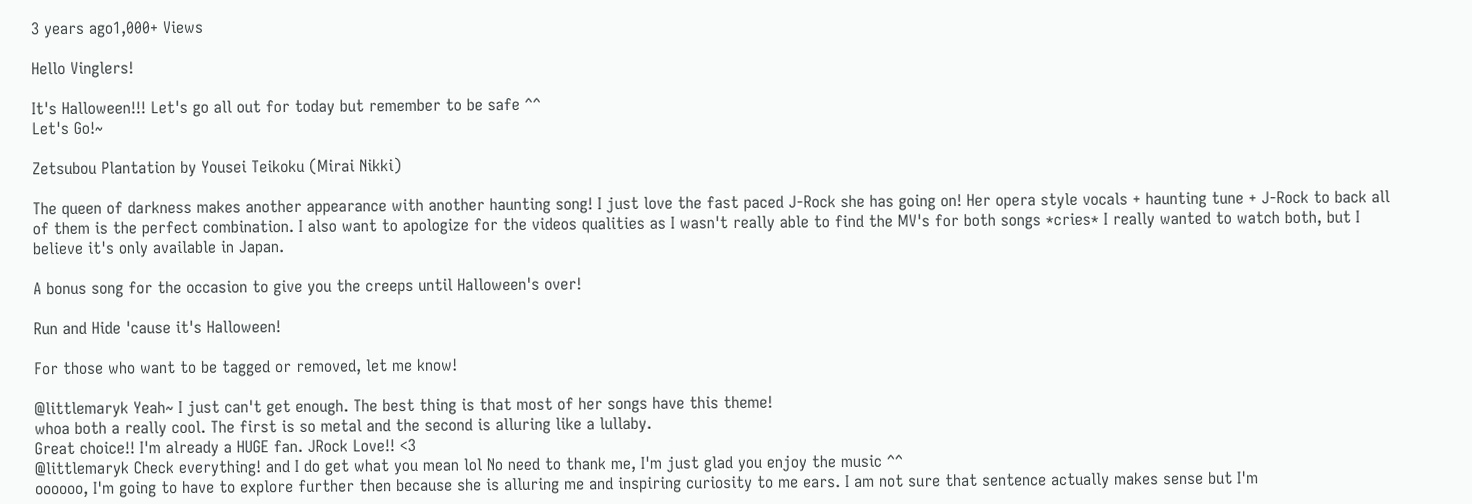3 years ago1,000+ Views

Hello Vinglers!

It's Halloween!!! Let's go all out for today but remember to be safe ^^
Let's Go!~

Zetsubou Plantation by Yousei Teikoku (Mirai Nikki)

The queen of darkness makes another appearance with another haunting song! I just love the fast paced J-Rock she has going on! Her opera style vocals + haunting tune + J-Rock to back all of them is the perfect combination. I also want to apologize for the videos qualities as I wasn't really able to find the MV's for both songs *cries* I really wanted to watch both, but I believe it's only available in Japan.

A bonus song for the occasion to give you the creeps until Halloween's over!

Run and Hide 'cause it's Halloween!

For those who want to be tagged or removed, let me know!

@littlemaryk Yeah~ I just can't get enough. The best thing is that most of her songs have this theme!
whoa both a really cool. The first is so metal and the second is alluring like a lullaby.
Great choice!! I'm already a HUGE fan. JRock Love!! <3
@littlemaryk Check everything! and I do get what you mean lol No need to thank me, I'm just glad you enjoy the music ^^
oooooo, I'm going to have to explore further then because she is alluring me and inspiring curiosity to me ears. I am not sure that sentence actually makes sense but I'm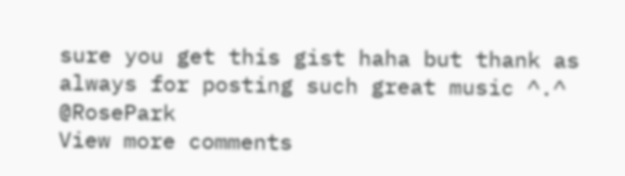sure you get this gist haha but thank as always for posting such great music ^.^ @RosePark
View more comments